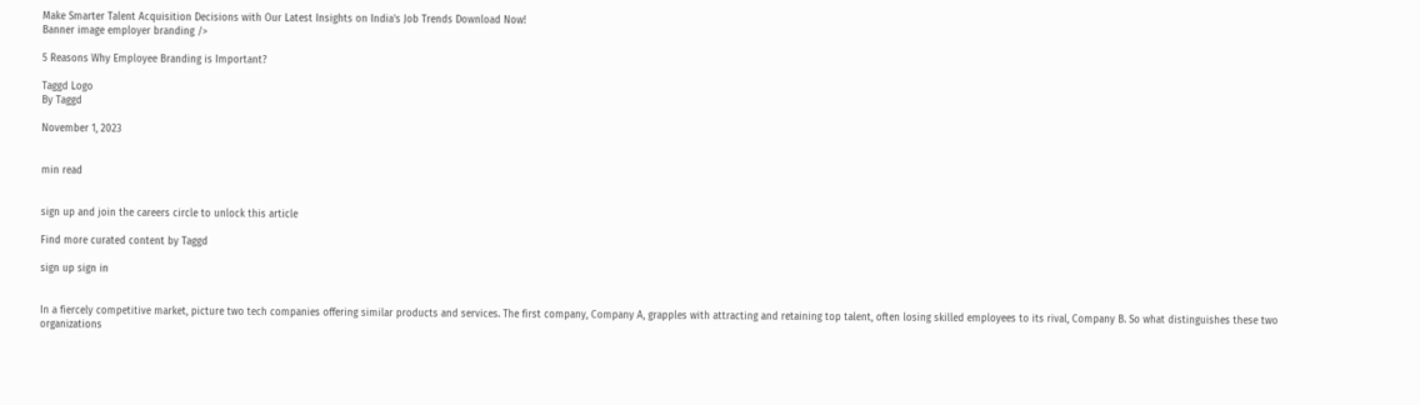Make Smarter Talent Acquisition Decisions with Our Latest Insights on India's Job Trends Download Now!
Banner image employer branding />

5 Reasons Why Employee Branding is Important?

Taggd Logo
By Taggd

November 1, 2023


min read


sign up and join the careers circle to unlock this article

Find more curated content by Taggd

sign up sign in


In a fiercely competitive market, picture two tech companies offering similar products and services. The first company, Company A, grapples with attracting and retaining top talent, often losing skilled employees to its rival, Company B. So what distinguishes these two organizations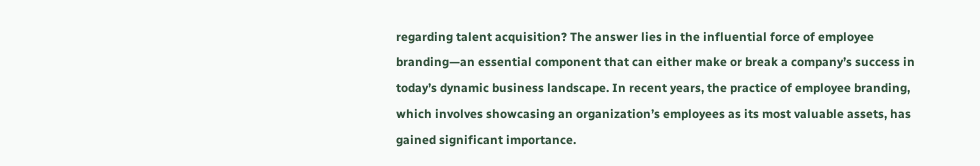regarding talent acquisition? The answer lies in the influential force of employee branding—an essential component that can either make or break a company’s success in today’s dynamic business landscape. In recent years, the practice of employee branding, which involves showcasing an organization’s employees as its most valuable assets, has gained significant importance.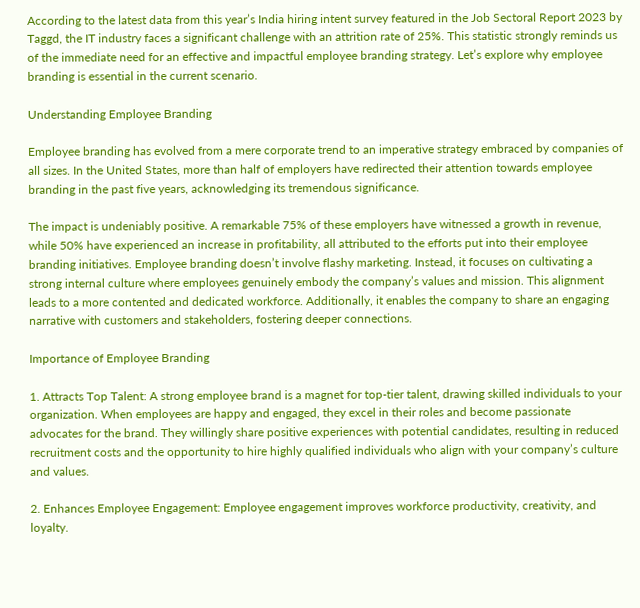According to the latest data from this year’s India hiring intent survey featured in the Job Sectoral Report 2023 by Taggd, the IT industry faces a significant challenge with an attrition rate of 25%. This statistic strongly reminds us of the immediate need for an effective and impactful employee branding strategy. Let’s explore why employee branding is essential in the current scenario.

Understanding Employee Branding

Employee branding has evolved from a mere corporate trend to an imperative strategy embraced by companies of all sizes. In the United States, more than half of employers have redirected their attention towards employee branding in the past five years, acknowledging its tremendous significance.

The impact is undeniably positive. A remarkable 75% of these employers have witnessed a growth in revenue, while 50% have experienced an increase in profitability, all attributed to the efforts put into their employee branding initiatives. Employee branding doesn’t involve flashy marketing. Instead, it focuses on cultivating a strong internal culture where employees genuinely embody the company’s values and mission. This alignment leads to a more contented and dedicated workforce. Additionally, it enables the company to share an engaging narrative with customers and stakeholders, fostering deeper connections.

Importance of Employee Branding

1. Attracts Top Talent: A strong employee brand is a magnet for top-tier talent, drawing skilled individuals to your organization. When employees are happy and engaged, they excel in their roles and become passionate advocates for the brand. They willingly share positive experiences with potential candidates, resulting in reduced recruitment costs and the opportunity to hire highly qualified individuals who align with your company’s culture and values.

2. Enhances Employee Engagement: Employee engagement improves workforce productivity, creativity, and loyalty.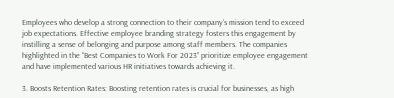Employees who develop a strong connection to their company’s mission tend to exceed job expectations. Effective employee branding strategy fosters this engagement by instilling a sense of belonging and purpose among staff members. The companies highlighted in the “Best Companies to Work For 2023” prioritize employee engagement and have implemented various HR initiatives towards achieving it.

3. Boosts Retention Rates: Boosting retention rates is crucial for businesses, as high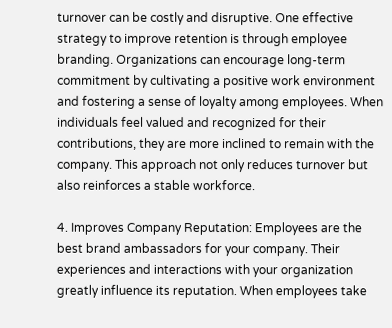turnover can be costly and disruptive. One effective strategy to improve retention is through employee branding. Organizations can encourage long-term commitment by cultivating a positive work environment and fostering a sense of loyalty among employees. When individuals feel valued and recognized for their contributions, they are more inclined to remain with the company. This approach not only reduces turnover but also reinforces a stable workforce.

4. Improves Company Reputation: Employees are the best brand ambassadors for your company. Their experiences and interactions with your organization greatly influence its reputation. When employees take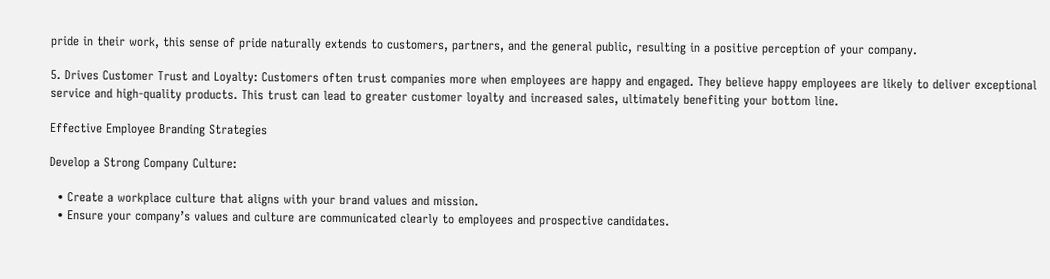pride in their work, this sense of pride naturally extends to customers, partners, and the general public, resulting in a positive perception of your company.

5. Drives Customer Trust and Loyalty: Customers often trust companies more when employees are happy and engaged. They believe happy employees are likely to deliver exceptional service and high-quality products. This trust can lead to greater customer loyalty and increased sales, ultimately benefiting your bottom line.

Effective Employee Branding Strategies

Develop a Strong Company Culture:

  • Create a workplace culture that aligns with your brand values and mission.
  • Ensure your company’s values and culture are communicated clearly to employees and prospective candidates.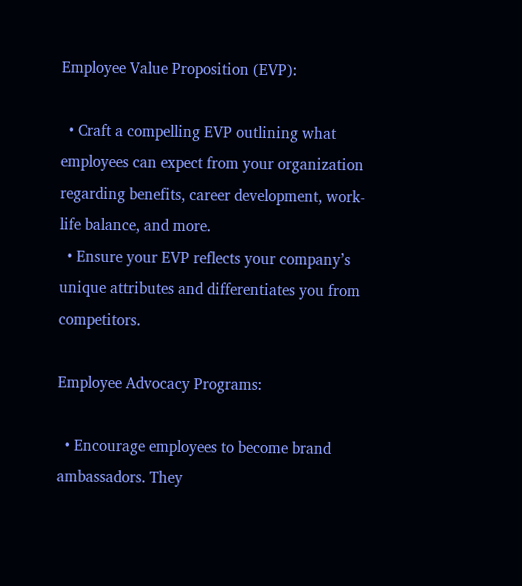Employee Value Proposition (EVP):

  • Craft a compelling EVP outlining what employees can expect from your organization regarding benefits, career development, work-life balance, and more.
  • Ensure your EVP reflects your company’s unique attributes and differentiates you from competitors.

Employee Advocacy Programs:

  • Encourage employees to become brand ambassadors. They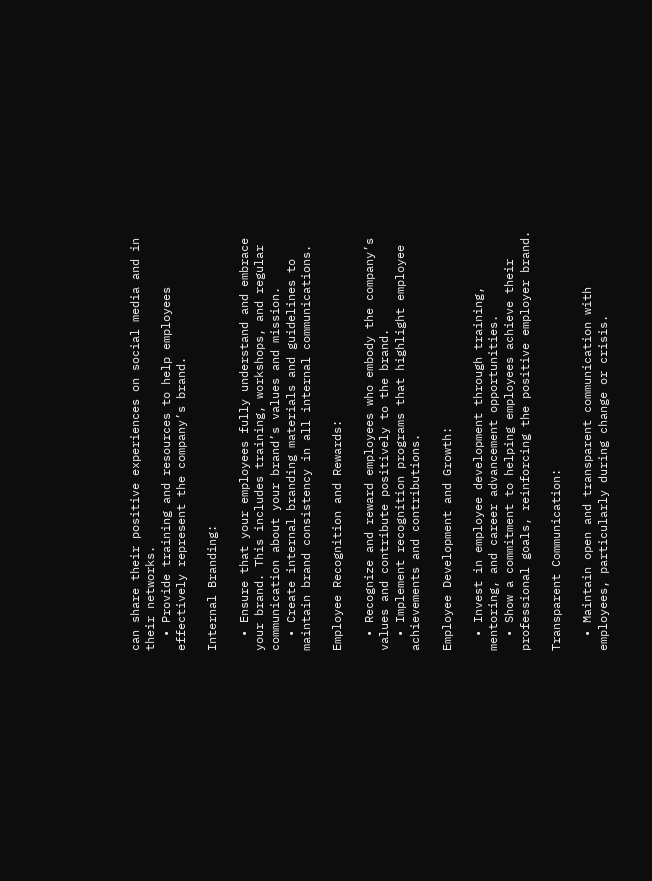can share their positive experiences on social media and in their networks.
  • Provide training and resources to help employees effectively represent the company’s brand.

Internal Branding:

  • Ensure that your employees fully understand and embrace your brand. This includes training, workshops, and regular communication about your brand’s values and mission.
  • Create internal branding materials and guidelines to maintain brand consistency in all internal communications.

Employee Recognition and Rewards:

  • Recognize and reward employees who embody the company’s values and contribute positively to the brand.
  • Implement recognition programs that highlight employee achievements and contributions.

Employee Development and Growth:

  • Invest in employee development through training, mentoring, and career advancement opportunities.
  • Show a commitment to helping employees achieve their professional goals, reinforcing the positive employer brand.

Transparent Communication:

  • Maintain open and transparent communication with employees, particularly during change or crisis.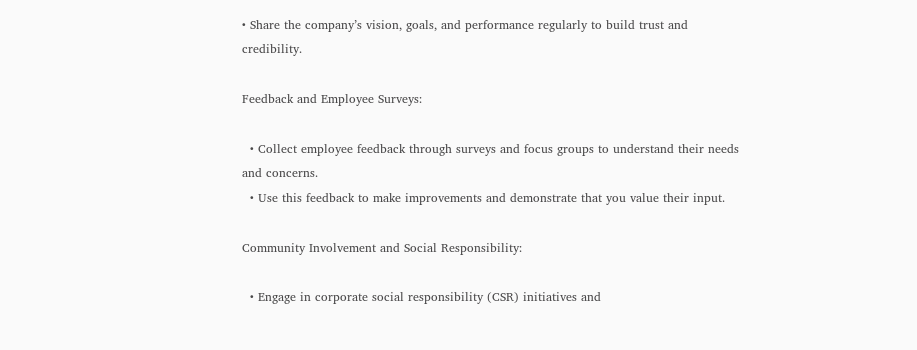• Share the company’s vision, goals, and performance regularly to build trust and credibility.

Feedback and Employee Surveys:

  • Collect employee feedback through surveys and focus groups to understand their needs and concerns.
  • Use this feedback to make improvements and demonstrate that you value their input.

Community Involvement and Social Responsibility:

  • Engage in corporate social responsibility (CSR) initiatives and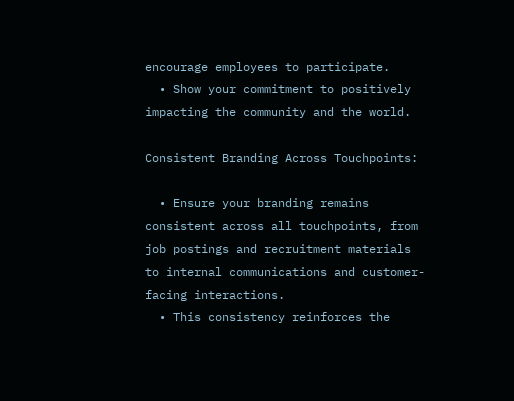encourage employees to participate.
  • Show your commitment to positively impacting the community and the world.

Consistent Branding Across Touchpoints:

  • Ensure your branding remains consistent across all touchpoints, from job postings and recruitment materials to internal communications and customer-facing interactions.
  • This consistency reinforces the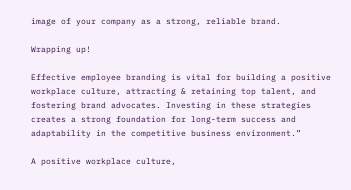image of your company as a strong, reliable brand.

Wrapping up!

Effective employee branding is vital for building a positive workplace culture, attracting & retaining top talent, and fostering brand advocates. Investing in these strategies creates a strong foundation for long-term success and adaptability in the competitive business environment.”

A positive workplace culture,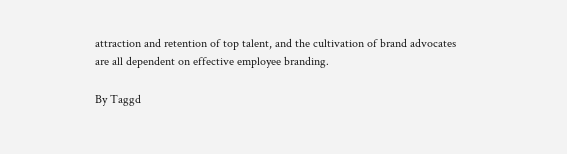attraction and retention of top talent, and the cultivation of brand advocates are all dependent on effective employee branding.

By Taggd